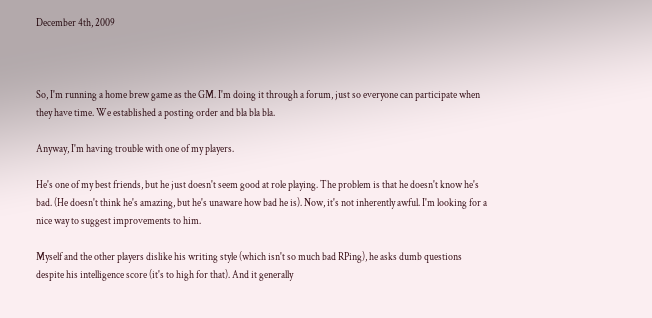December 4th, 2009



So, I'm running a home brew game as the GM. I'm doing it through a forum, just so everyone can participate when they have time. We established a posting order and bla bla bla.

Anyway, I'm having trouble with one of my players.

He's one of my best friends, but he just doesn't seem good at role playing. The problem is that he doesn't know he's bad. (He doesn't think he's amazing, but he's unaware how bad he is). Now, it's not inherently awful. I'm looking for a nice way to suggest improvements to him.

Myself and the other players dislike his writing style (which isn't so much bad RPing), he asks dumb questions despite his intelligence score (it's to high for that). And it generally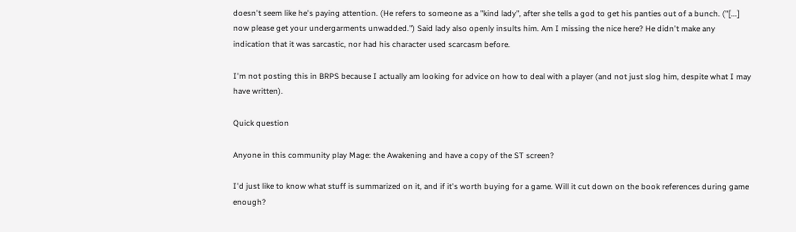doesn't seem like he's paying attention. (He refers to someone as a "kind lady", after she tells a god to get his panties out of a bunch. ("[...] now please get your undergarments unwadded.") Said lady also openly insults him. Am I missing the nice here? He didn't make any indication that it was sarcastic, nor had his character used scarcasm before.

I'm not posting this in BRPS because I actually am looking for advice on how to deal with a player (and not just slog him, despite what I may have written).

Quick question

Anyone in this community play Mage: the Awakening and have a copy of the ST screen?

I'd just like to know what stuff is summarized on it, and if it's worth buying for a game. Will it cut down on the book references during game enough?